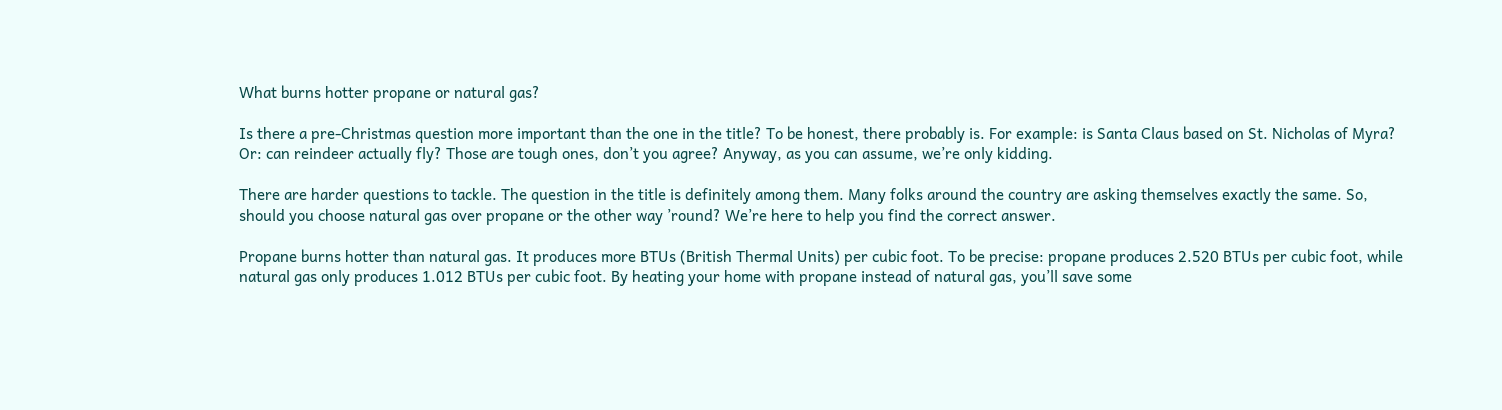What burns hotter propane or natural gas?

Is there a pre-Christmas question more important than the one in the title? To be honest, there probably is. For example: is Santa Claus based on St. Nicholas of Myra? Or: can reindeer actually fly? Those are tough ones, don’t you agree? Anyway, as you can assume, we’re only kidding.

There are harder questions to tackle. The question in the title is definitely among them. Many folks around the country are asking themselves exactly the same. So, should you choose natural gas over propane or the other way ’round? We’re here to help you find the correct answer.

Propane burns hotter than natural gas. It produces more BTUs (British Thermal Units) per cubic foot. To be precise: propane produces 2.520 BTUs per cubic foot, while natural gas only produces 1.012 BTUs per cubic foot. By heating your home with propane instead of natural gas, you’ll save some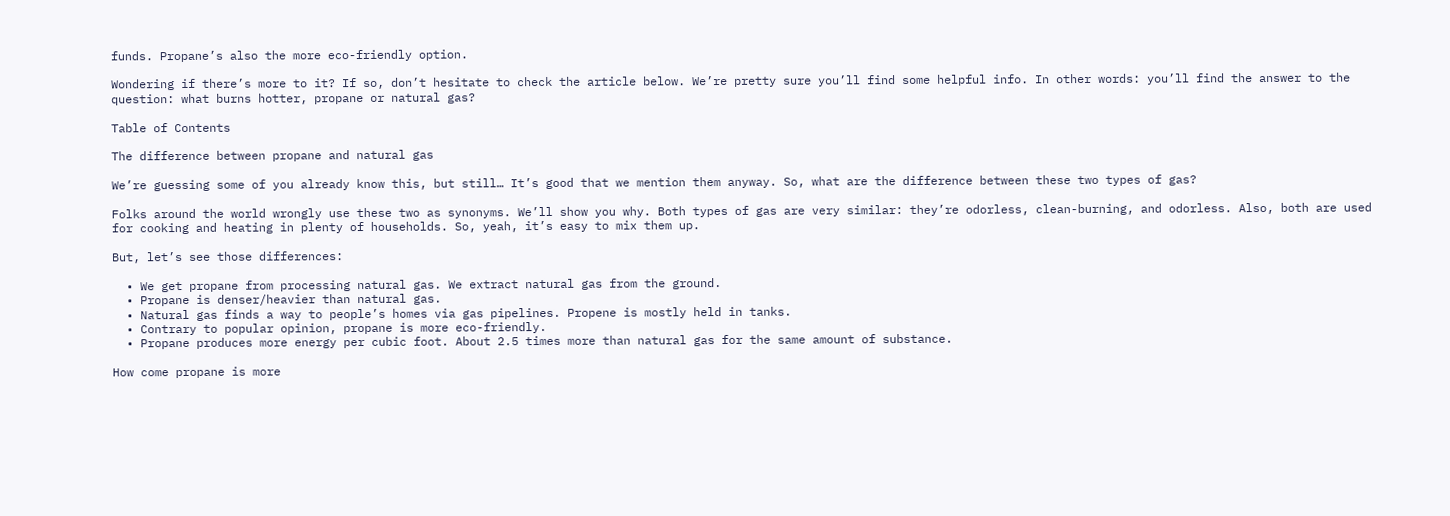funds. Propane’s also the more eco-friendly option.

Wondering if there’s more to it? If so, don’t hesitate to check the article below. We’re pretty sure you’ll find some helpful info. In other words: you’ll find the answer to the question: what burns hotter, propane or natural gas?

Table of Contents

The difference between propane and natural gas

We’re guessing some of you already know this, but still… It’s good that we mention them anyway. So, what are the difference between these two types of gas?

Folks around the world wrongly use these two as synonyms. We’ll show you why. Both types of gas are very similar: they’re odorless, clean-burning, and odorless. Also, both are used for cooking and heating in plenty of households. So, yeah, it’s easy to mix them up.

But, let’s see those differences:

  • We get propane from processing natural gas. We extract natural gas from the ground.
  • Propane is denser/heavier than natural gas.
  • Natural gas finds a way to people’s homes via gas pipelines. Propene is mostly held in tanks.
  • Contrary to popular opinion, propane is more eco-friendly.
  • Propane produces more energy per cubic foot. About 2.5 times more than natural gas for the same amount of substance.

How come propane is more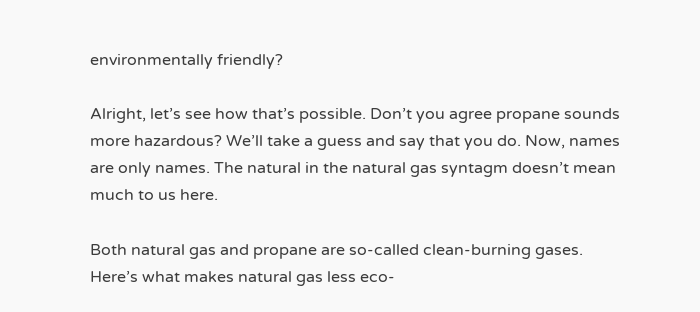environmentally friendly?

Alright, let’s see how that’s possible. Don’t you agree propane sounds more hazardous? We’ll take a guess and say that you do. Now, names are only names. The natural in the natural gas syntagm doesn’t mean much to us here.

Both natural gas and propane are so-called clean-burning gases. Here’s what makes natural gas less eco-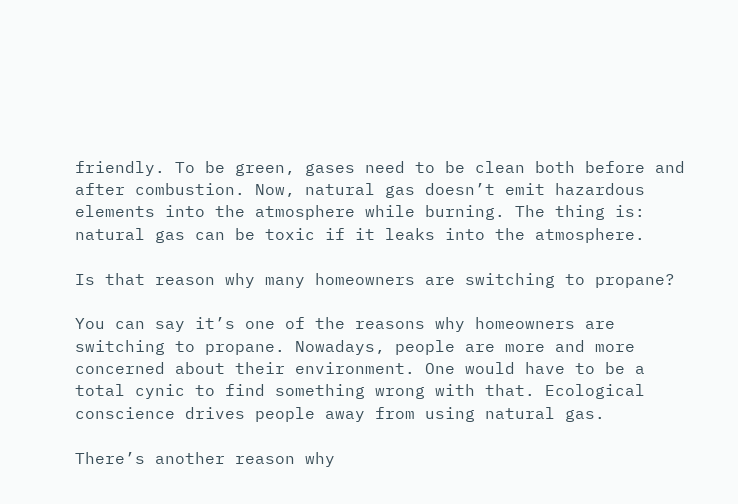friendly. To be green, gases need to be clean both before and after combustion. Now, natural gas doesn’t emit hazardous elements into the atmosphere while burning. The thing is: natural gas can be toxic if it leaks into the atmosphere.

Is that reason why many homeowners are switching to propane?

You can say it’s one of the reasons why homeowners are switching to propane. Nowadays, people are more and more concerned about their environment. One would have to be a total cynic to find something wrong with that. Ecological conscience drives people away from using natural gas.

There’s another reason why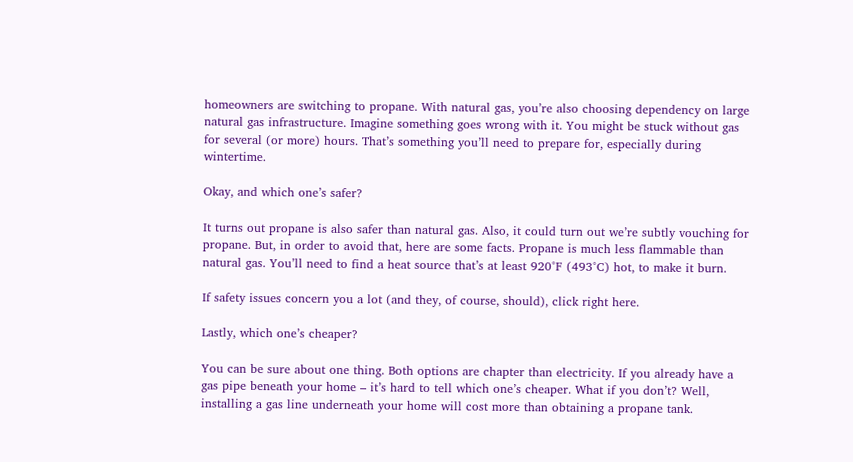homeowners are switching to propane. With natural gas, you’re also choosing dependency on large natural gas infrastructure. Imagine something goes wrong with it. You might be stuck without gas for several (or more) hours. That’s something you’ll need to prepare for, especially during wintertime.

Okay, and which one’s safer?

It turns out propane is also safer than natural gas. Also, it could turn out we’re subtly vouching for propane. But, in order to avoid that, here are some facts. Propane is much less flammable than natural gas. You’ll need to find a heat source that’s at least 920°F (493°C) hot, to make it burn.

If safety issues concern you a lot (and they, of course, should), click right here.

Lastly, which one’s cheaper?

You can be sure about one thing. Both options are chapter than electricity. If you already have a gas pipe beneath your home – it’s hard to tell which one’s cheaper. What if you don’t? Well, installing a gas line underneath your home will cost more than obtaining a propane tank.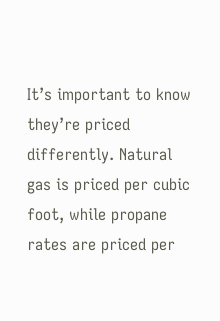It’s important to know they’re priced differently. Natural gas is priced per cubic foot, while propane rates are priced per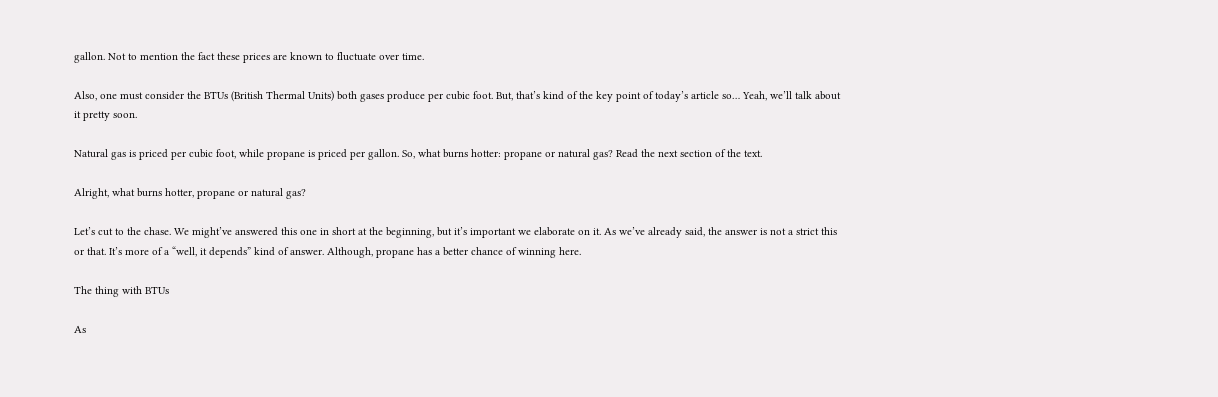gallon. Not to mention the fact these prices are known to fluctuate over time.

Also, one must consider the BTUs (British Thermal Units) both gases produce per cubic foot. But, that’s kind of the key point of today’s article so… Yeah, we’ll talk about it pretty soon.

Natural gas is priced per cubic foot, while propane is priced per gallon. So, what burns hotter: propane or natural gas? Read the next section of the text.

Alright, what burns hotter, propane or natural gas?

Let’s cut to the chase. We might’ve answered this one in short at the beginning, but it’s important we elaborate on it. As we’ve already said, the answer is not a strict this or that. It’s more of a “well, it depends” kind of answer. Although, propane has a better chance of winning here.

The thing with BTUs

As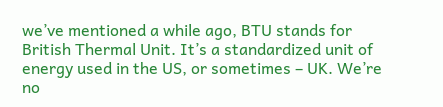we’ve mentioned a while ago, BTU stands for British Thermal Unit. It’s a standardized unit of energy used in the US, or sometimes – UK. We’re no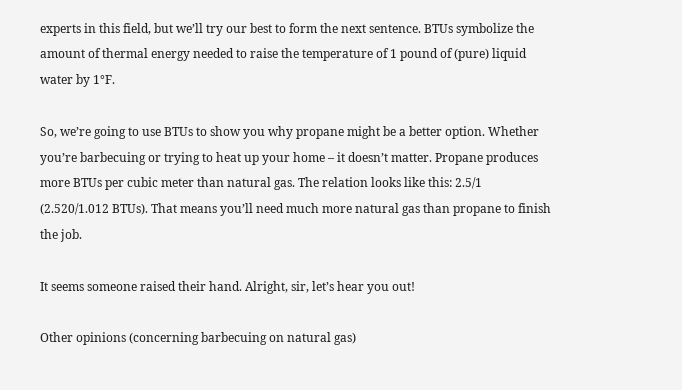experts in this field, but we’ll try our best to form the next sentence. BTUs symbolize the amount of thermal energy needed to raise the temperature of 1 pound of (pure) liquid water by 1°F.

So, we’re going to use BTUs to show you why propane might be a better option. Whether you’re barbecuing or trying to heat up your home – it doesn’t matter. Propane produces more BTUs per cubic meter than natural gas. The relation looks like this: 2.5/1 (2.520/1.012 BTUs). That means you’ll need much more natural gas than propane to finish the job.

It seems someone raised their hand. Alright, sir, let’s hear you out!

Other opinions (concerning barbecuing on natural gas)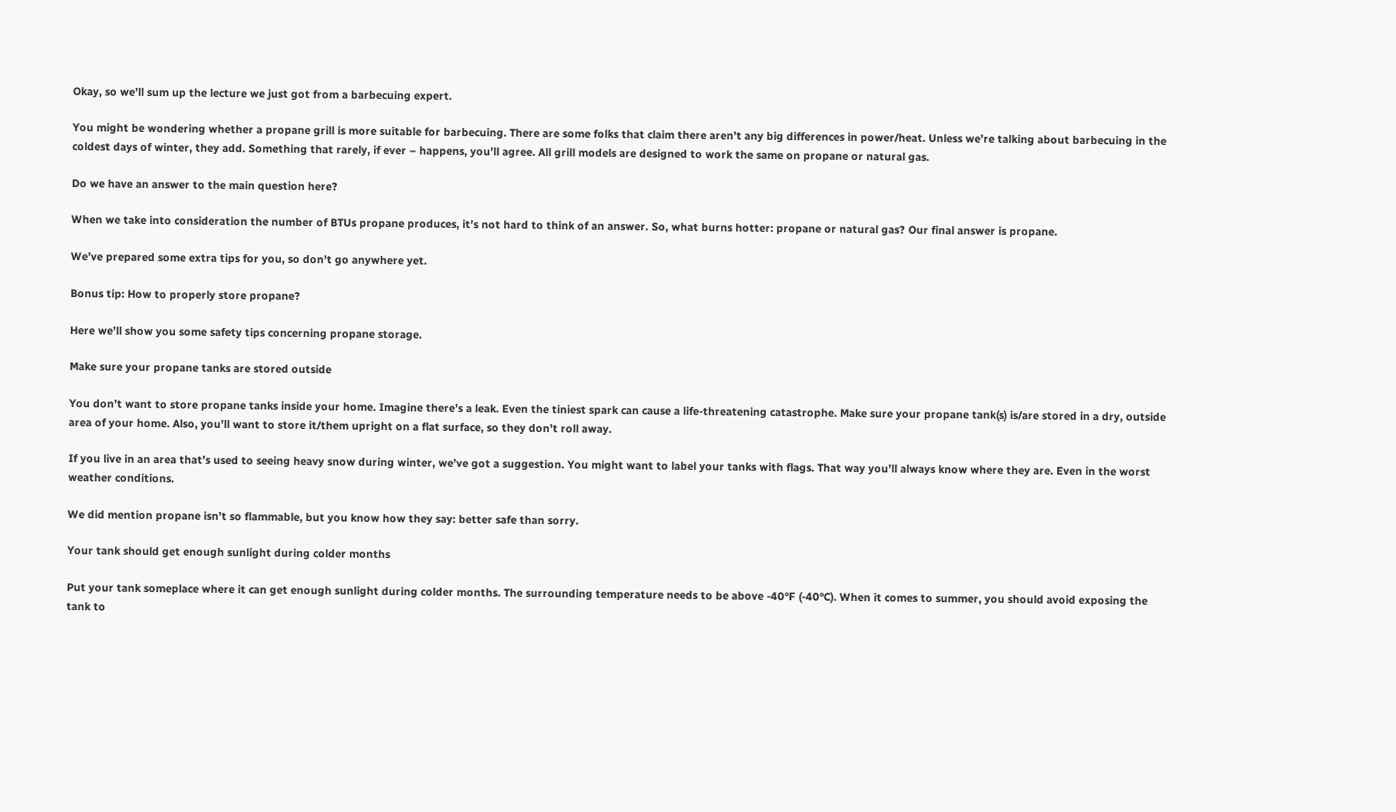Okay, so we’ll sum up the lecture we just got from a barbecuing expert.

You might be wondering whether a propane grill is more suitable for barbecuing. There are some folks that claim there aren’t any big differences in power/heat. Unless we’re talking about barbecuing in the coldest days of winter, they add. Something that rarely, if ever – happens, you’ll agree. All grill models are designed to work the same on propane or natural gas.

Do we have an answer to the main question here?

When we take into consideration the number of BTUs propane produces, it’s not hard to think of an answer. So, what burns hotter: propane or natural gas? Our final answer is propane.

We’ve prepared some extra tips for you, so don’t go anywhere yet.

Bonus tip: How to properly store propane?

Here we’ll show you some safety tips concerning propane storage.

Make sure your propane tanks are stored outside

You don’t want to store propane tanks inside your home. Imagine there’s a leak. Even the tiniest spark can cause a life-threatening catastrophe. Make sure your propane tank(s) is/are stored in a dry, outside area of your home. Also, you’ll want to store it/them upright on a flat surface, so they don’t roll away.

If you live in an area that’s used to seeing heavy snow during winter, we’ve got a suggestion. You might want to label your tanks with flags. That way you’ll always know where they are. Even in the worst weather conditions.

We did mention propane isn’t so flammable, but you know how they say: better safe than sorry.

Your tank should get enough sunlight during colder months

Put your tank someplace where it can get enough sunlight during colder months. The surrounding temperature needs to be above -40°F (-40°C). When it comes to summer, you should avoid exposing the tank to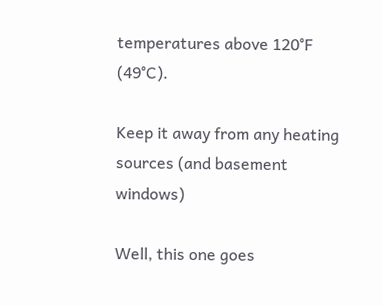temperatures above 120°F (49°C).

Keep it away from any heating sources (and basement windows)

Well, this one goes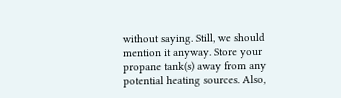without saying. Still, we should mention it anyway. Store your propane tank(s) away from any potential heating sources. Also,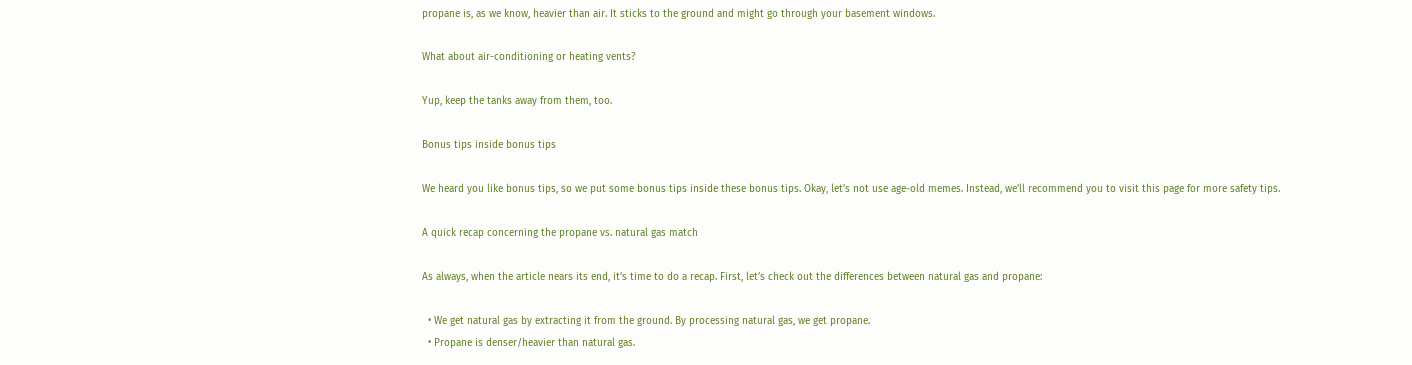propane is, as we know, heavier than air. It sticks to the ground and might go through your basement windows.

What about air-conditioning or heating vents?

Yup, keep the tanks away from them, too.

Bonus tips inside bonus tips

We heard you like bonus tips, so we put some bonus tips inside these bonus tips. Okay, let’s not use age-old memes. Instead, we’ll recommend you to visit this page for more safety tips.

A quick recap concerning the propane vs. natural gas match

As always, when the article nears its end, it’s time to do a recap. First, let’s check out the differences between natural gas and propane:

  • We get natural gas by extracting it from the ground. By processing natural gas, we get propane.
  • Propane is denser/heavier than natural gas.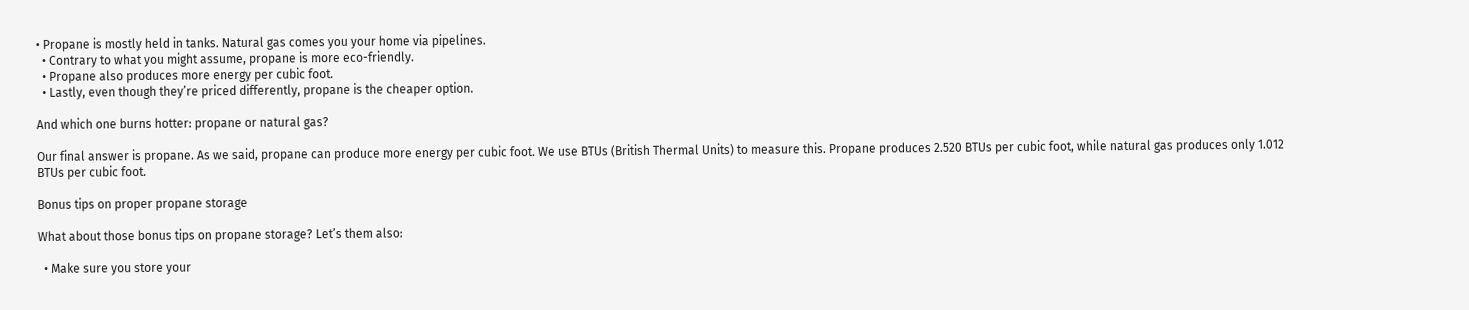• Propane is mostly held in tanks. Natural gas comes you your home via pipelines.
  • Contrary to what you might assume, propane is more eco-friendly.
  • Propane also produces more energy per cubic foot.
  • Lastly, even though they’re priced differently, propane is the cheaper option.

And which one burns hotter: propane or natural gas?

Our final answer is propane. As we said, propane can produce more energy per cubic foot. We use BTUs (British Thermal Units) to measure this. Propane produces 2.520 BTUs per cubic foot, while natural gas produces only 1.012 BTUs per cubic foot.

Bonus tips on proper propane storage

What about those bonus tips on propane storage? Let’s them also:

  • Make sure you store your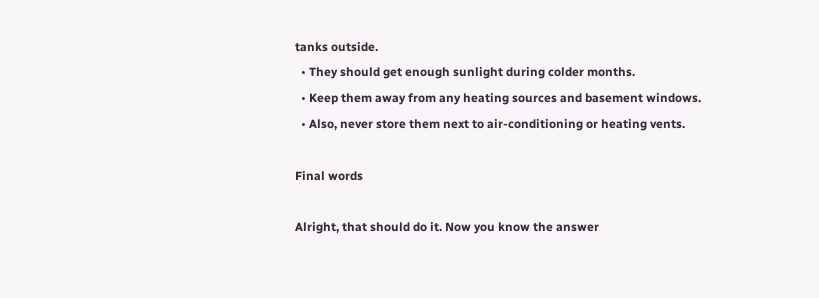tanks outside.
  • They should get enough sunlight during colder months.
  • Keep them away from any heating sources and basement windows.
  • Also, never store them next to air-conditioning or heating vents.

Final words

Alright, that should do it. Now you know the answer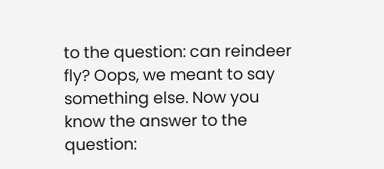to the question: can reindeer fly? Oops, we meant to say something else. Now you know the answer to the question: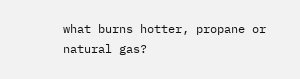what burns hotter, propane or natural gas?